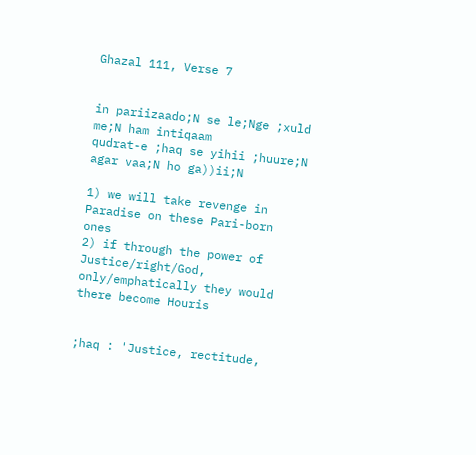Ghazal 111, Verse 7


in pariizaado;N se le;Nge ;xuld me;N ham intiqaam
qudrat-e ;haq se yihii ;huure;N agar vaa;N ho ga))ii;N

1) we will take revenge in Paradise on these Pari-born ones
2) if through the power of Justice/right/God, only/emphatically they would there become Houris


;haq : 'Justice, rectitude,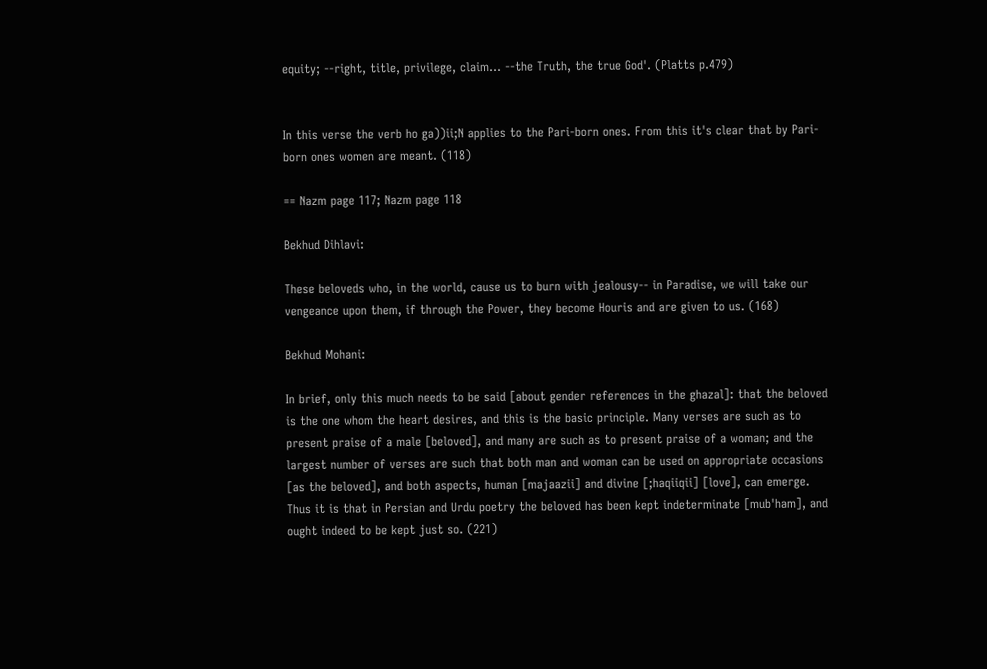equity; --right, title, privilege, claim... --the Truth, the true God'. (Platts p.479)


In this verse the verb ho ga))ii;N applies to the Pari-born ones. From this it's clear that by Pari-born ones women are meant. (118)

== Nazm page 117; Nazm page 118

Bekhud Dihlavi:

These beloveds who, in the world, cause us to burn with jealousy-- in Paradise, we will take our vengeance upon them, if through the Power, they become Houris and are given to us. (168)

Bekhud Mohani:

In brief, only this much needs to be said [about gender references in the ghazal]: that the beloved is the one whom the heart desires, and this is the basic principle. Many verses are such as to present praise of a male [beloved], and many are such as to present praise of a woman; and the largest number of verses are such that both man and woman can be used on appropriate occasions [as the beloved], and both aspects, human [majaazii] and divine [;haqiiqii] [love], can emerge. Thus it is that in Persian and Urdu poetry the beloved has been kept indeterminate [mub'ham], and ought indeed to be kept just so. (221)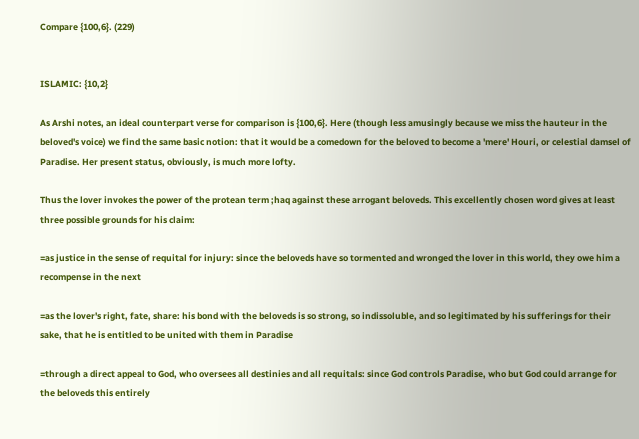Compare {100,6}. (229)


ISLAMIC: {10,2}

As Arshi notes, an ideal counterpart verse for comparison is {100,6}. Here (though less amusingly because we miss the hauteur in the beloved's voice) we find the same basic notion: that it would be a comedown for the beloved to become a 'mere' Houri, or celestial damsel of Paradise. Her present status, obviously, is much more lofty.

Thus the lover invokes the power of the protean term ;haq against these arrogant beloveds. This excellently chosen word gives at least three possible grounds for his claim:

=as justice in the sense of requital for injury: since the beloveds have so tormented and wronged the lover in this world, they owe him a recompense in the next

=as the lover's right, fate, share: his bond with the beloveds is so strong, so indissoluble, and so legitimated by his sufferings for their sake, that he is entitled to be united with them in Paradise

=through a direct appeal to God, who oversees all destinies and all requitals: since God controls Paradise, who but God could arrange for the beloveds this entirely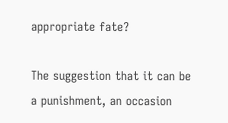appropriate fate?

The suggestion that it can be a punishment, an occasion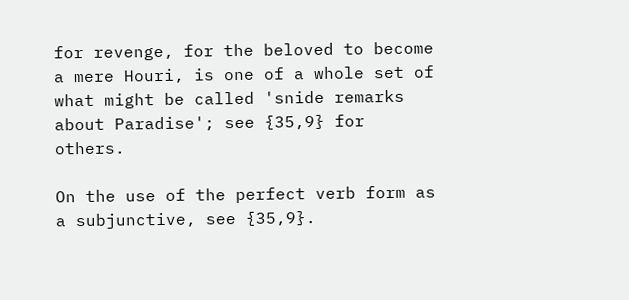for revenge, for the beloved to become a mere Houri, is one of a whole set of what might be called 'snide remarks about Paradise'; see {35,9} for others.

On the use of the perfect verb form as a subjunctive, see {35,9}.